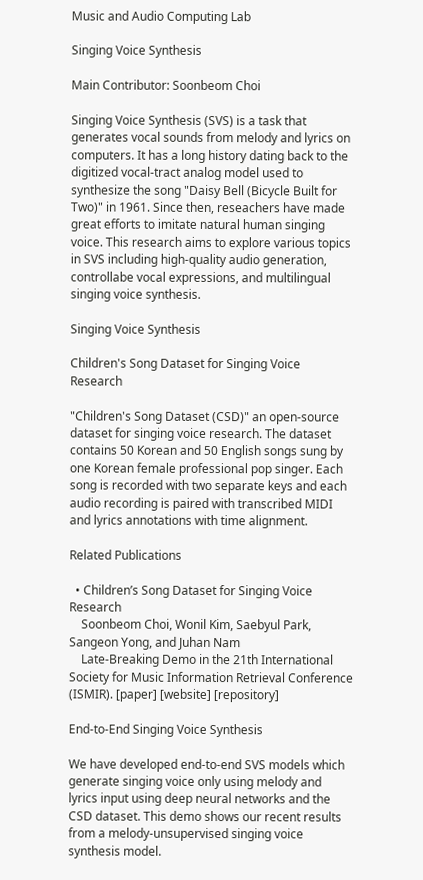Music and Audio Computing Lab

Singing Voice Synthesis

Main Contributor: Soonbeom Choi

Singing Voice Synthesis (SVS) is a task that generates vocal sounds from melody and lyrics on computers. It has a long history dating back to the digitized vocal-tract analog model used to synthesize the song "Daisy Bell (Bicycle Built for Two)" in 1961. Since then, reseachers have made great efforts to imitate natural human singing voice. This research aims to explore various topics in SVS including high-quality audio generation, controllabe vocal expressions, and multilingual singing voice synthesis.

Singing Voice Synthesis

Children's Song Dataset for Singing Voice Research

"Children's Song Dataset (CSD)" an open-source dataset for singing voice research. The dataset contains 50 Korean and 50 English songs sung by one Korean female professional pop singer. Each song is recorded with two separate keys and each audio recording is paired with transcribed MIDI and lyrics annotations with time alignment.

Related Publications

  • Children’s Song Dataset for Singing Voice Research
    Soonbeom Choi, Wonil Kim, Saebyul Park, Sangeon Yong, and Juhan Nam
    Late-Breaking Demo in the 21th International Society for Music Information Retrieval Conference (ISMIR). [paper] [website] [repository]

End-to-End Singing Voice Synthesis

We have developed end-to-end SVS models which generate singing voice only using melody and lyrics input using deep neural networks and the CSD dataset. This demo shows our recent results from a melody-unsupervised singing voice synthesis model.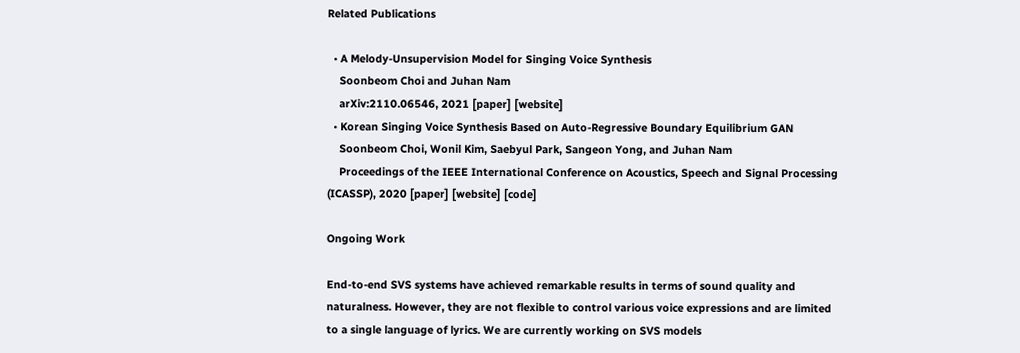Related Publications

  • A Melody-Unsupervision Model for Singing Voice Synthesis
    Soonbeom Choi and Juhan Nam
    arXiv:2110.06546, 2021 [paper] [website]
  • Korean Singing Voice Synthesis Based on Auto-Regressive Boundary Equilibrium GAN
    Soonbeom Choi, Wonil Kim, Saebyul Park, Sangeon Yong, and Juhan Nam
    Proceedings of the IEEE International Conference on Acoustics, Speech and Signal Processing (ICASSP), 2020 [paper] [website] [code]

Ongoing Work

End-to-end SVS systems have achieved remarkable results in terms of sound quality and naturalness. However, they are not flexible to control various voice expressions and are limited to a single language of lyrics. We are currently working on SVS models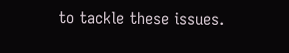to tackle these issues.